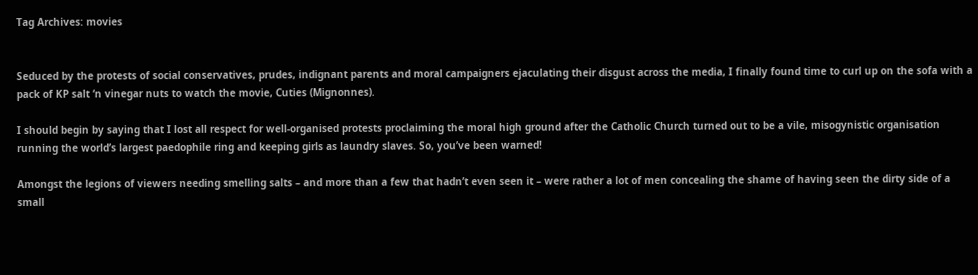Tag Archives: movies


Seduced by the protests of social conservatives, prudes, indignant parents and moral campaigners ejaculating their disgust across the media, I finally found time to curl up on the sofa with a pack of KP salt ‘n vinegar nuts to watch the movie, Cuties (Mignonnes).

I should begin by saying that I lost all respect for well-organised protests proclaiming the moral high ground after the Catholic Church turned out to be a vile, misogynistic organisation running the world’s largest paedophile ring and keeping girls as laundry slaves. So, you’ve been warned!

Amongst the legions of viewers needing smelling salts – and more than a few that hadn’t even seen it – were rather a lot of men concealing the shame of having seen the dirty side of a small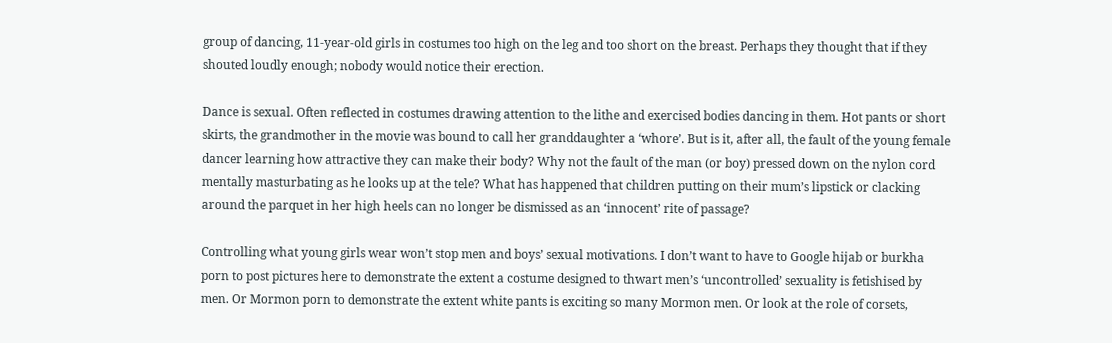group of dancing, 11-year-old girls in costumes too high on the leg and too short on the breast. Perhaps they thought that if they shouted loudly enough; nobody would notice their erection.

Dance is sexual. Often reflected in costumes drawing attention to the lithe and exercised bodies dancing in them. Hot pants or short skirts, the grandmother in the movie was bound to call her granddaughter a ‘whore’. But is it, after all, the fault of the young female dancer learning how attractive they can make their body? Why not the fault of the man (or boy) pressed down on the nylon cord mentally masturbating as he looks up at the tele? What has happened that children putting on their mum’s lipstick or clacking around the parquet in her high heels can no longer be dismissed as an ‘innocent’ rite of passage?

Controlling what young girls wear won’t stop men and boys’ sexual motivations. I don’t want to have to Google hijab or burkha porn to post pictures here to demonstrate the extent a costume designed to thwart men’s ‘uncontrolled’ sexuality is fetishised by men. Or Mormon porn to demonstrate the extent white pants is exciting so many Mormon men. Or look at the role of corsets,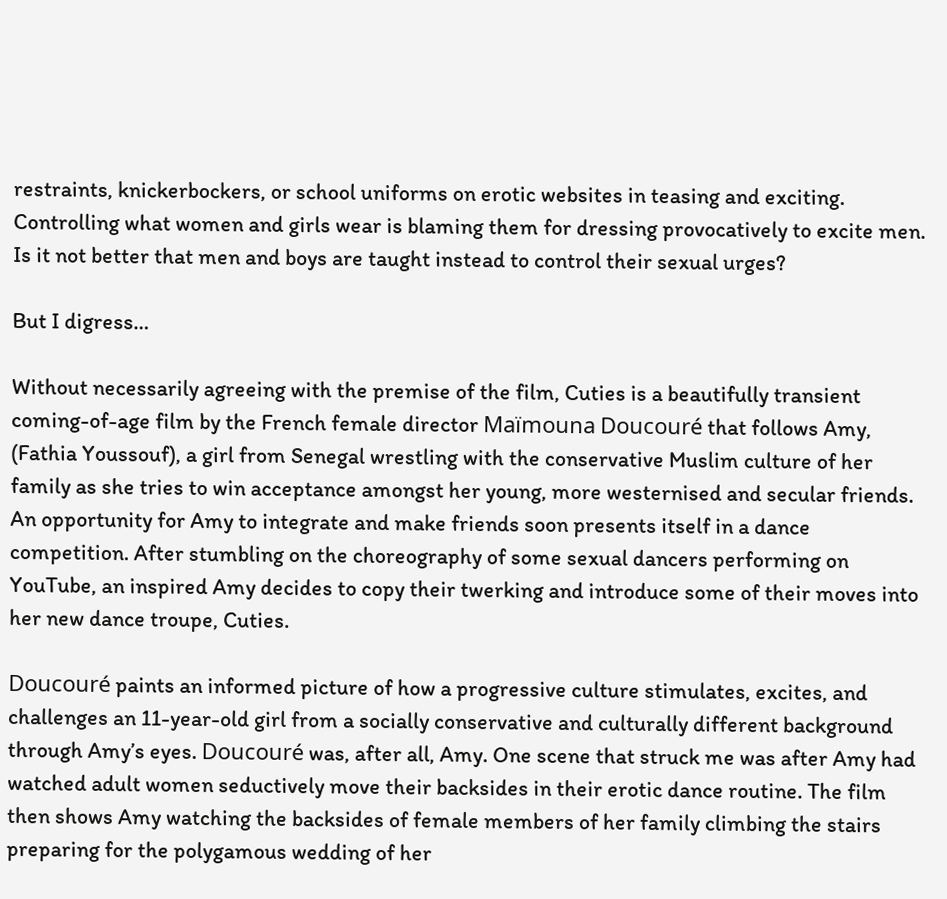restraints, knickerbockers, or school uniforms on erotic websites in teasing and exciting. Controlling what women and girls wear is blaming them for dressing provocatively to excite men. Is it not better that men and boys are taught instead to control their sexual urges?

But I digress…

Without necessarily agreeing with the premise of the film, Cuties is a beautifully transient coming-of-age film by the French female director Maïmouna Doucouré that follows Amy, (Fathia Youssouf), a girl from Senegal wrestling with the conservative Muslim culture of her family as she tries to win acceptance amongst her young, more westernised and secular friends. An opportunity for Amy to integrate and make friends soon presents itself in a dance competition. After stumbling on the choreography of some sexual dancers performing on YouTube, an inspired Amy decides to copy their twerking and introduce some of their moves into her new dance troupe, Cuties.

Doucouré paints an informed picture of how a progressive culture stimulates, excites, and challenges an 11-year-old girl from a socially conservative and culturally different background through Amy’s eyes. Doucouré was, after all, Amy. One scene that struck me was after Amy had watched adult women seductively move their backsides in their erotic dance routine. The film then shows Amy watching the backsides of female members of her family climbing the stairs preparing for the polygamous wedding of her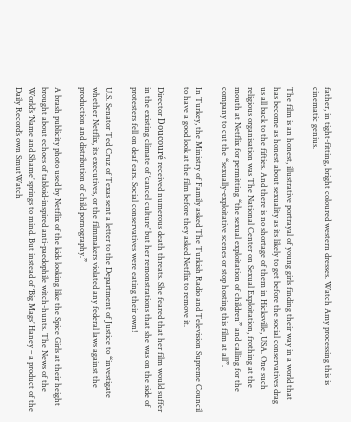father, in tight-fitting, bright coloured western dresses. Watch Amy processing this is cinematic genius.

The film is an honest, illustrative portrayal of young girls finding their way in a world that has become as honest about sexuality as its likely to get before the social conservatives drag us all back to the fifties. And there is no shortage of them in Hicksville, USA. One such religious organisation was The National Center on Sexual Exploitation, frothing at the mouth at Netflix for permitting “the sexual exploitation of children” and calling for the company to cut the “sexually-exploitative scenes or stop hosting this film at all”.

In Turkey, the Ministry of Family asked The Turkish Radio and Television Supreme Council to have a good look at the film before they asked Netflix to remove it.

Director Doucouré received numerous death threats. She feared that her film would suffer in the existing climate of ‘cancel culture’ but her remonstrations that she was on the side of protesters fell on deaf ears. Social conservatives were eating their own!

U.S. Senator Ted Cruz of Texas sent a letter to the Department of Justice to “investigate whether Netflix, its executives, or the filmmakers violated any federal laws against the production and distribution of child pornography.”

A brash publicity photo used by Netflix of the kids looking like the Spice Girls at their height brought about echoes of tabloid-inspired anti-paedophile witch-hunts. The News of the World’s ‘Name and Shame’ springs to mind. But instead of ‘Big Mags’ Haney – a product of the Daily Record’s own SmutWatch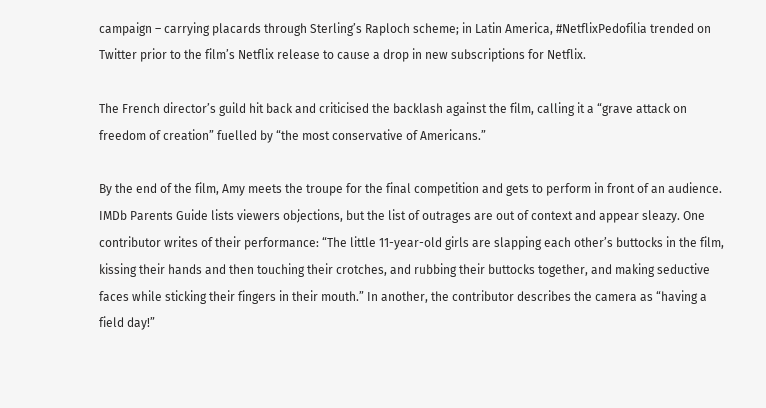campaign – carrying placards through Sterling’s Raploch scheme; in Latin America, #NetflixPedofilia trended on Twitter prior to the film’s Netflix release to cause a drop in new subscriptions for Netflix.

The French director’s guild hit back and criticised the backlash against the film, calling it a “grave attack on freedom of creation” fuelled by “the most conservative of Americans.”

By the end of the film, Amy meets the troupe for the final competition and gets to perform in front of an audience. IMDb Parents Guide lists viewers objections, but the list of outrages are out of context and appear sleazy. One contributor writes of their performance: “The little 11-year-old girls are slapping each other’s buttocks in the film, kissing their hands and then touching their crotches, and rubbing their buttocks together, and making seductive faces while sticking their fingers in their mouth.” In another, the contributor describes the camera as “having a field day!”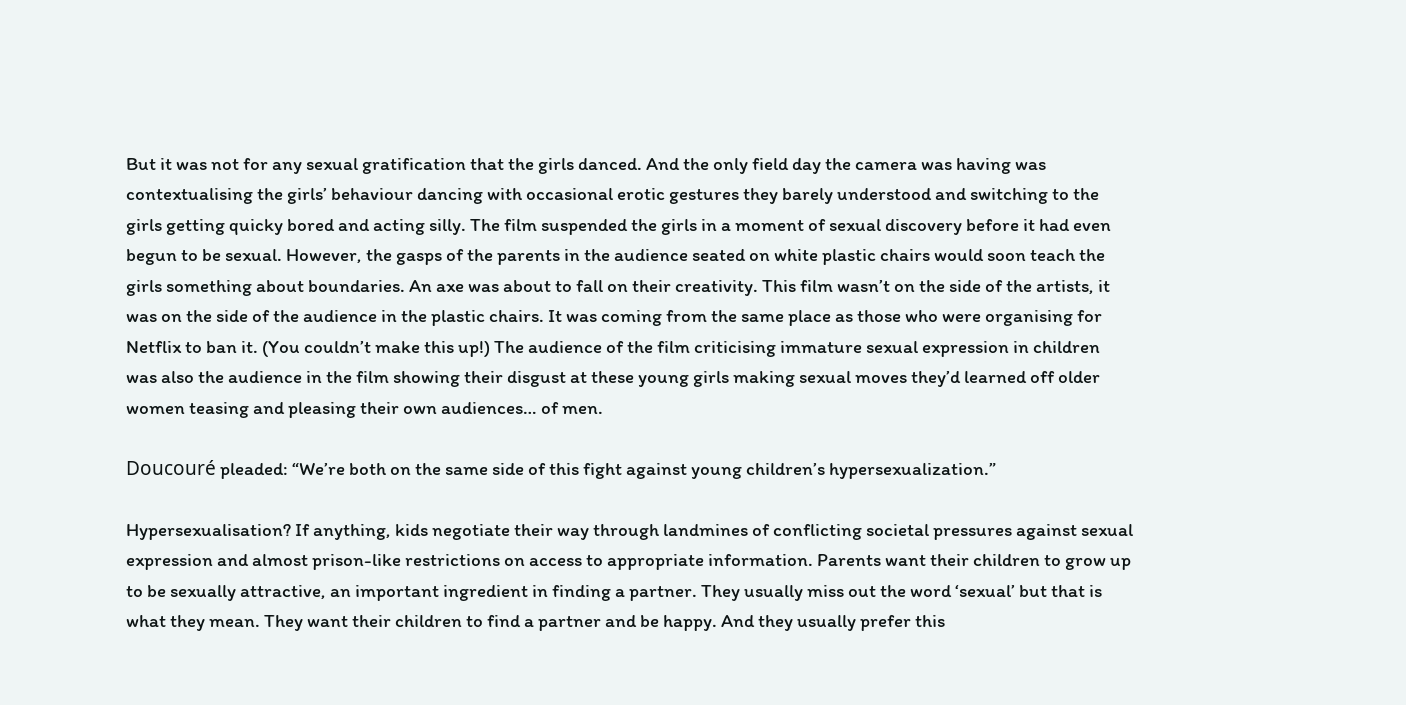But it was not for any sexual gratification that the girls danced. And the only field day the camera was having was contextualising the girls’ behaviour dancing with occasional erotic gestures they barely understood and switching to the girls getting quicky bored and acting silly. The film suspended the girls in a moment of sexual discovery before it had even begun to be sexual. However, the gasps of the parents in the audience seated on white plastic chairs would soon teach the girls something about boundaries. An axe was about to fall on their creativity. This film wasn’t on the side of the artists, it was on the side of the audience in the plastic chairs. It was coming from the same place as those who were organising for Netflix to ban it. (You couldn’t make this up!) The audience of the film criticising immature sexual expression in children was also the audience in the film showing their disgust at these young girls making sexual moves they’d learned off older women teasing and pleasing their own audiences… of men.

Doucouré pleaded: “We’re both on the same side of this fight against young children’s hypersexualization.”

Hypersexualisation? If anything, kids negotiate their way through landmines of conflicting societal pressures against sexual expression and almost prison-like restrictions on access to appropriate information. Parents want their children to grow up to be sexually attractive, an important ingredient in finding a partner. They usually miss out the word ‘sexual’ but that is what they mean. They want their children to find a partner and be happy. And they usually prefer this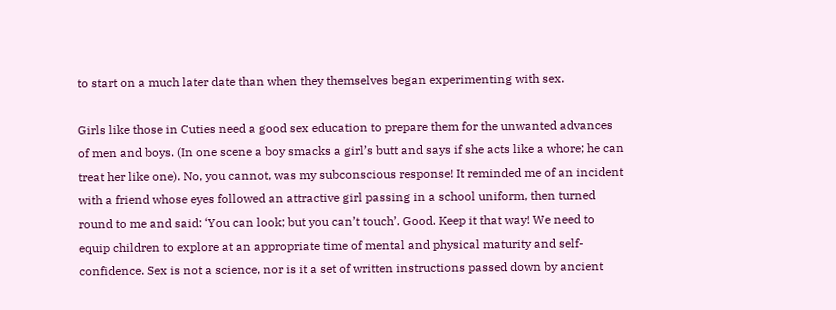to start on a much later date than when they themselves began experimenting with sex.

Girls like those in Cuties need a good sex education to prepare them for the unwanted advances of men and boys. (In one scene a boy smacks a girl’s butt and says if she acts like a whore; he can treat her like one). No, you cannot, was my subconscious response! It reminded me of an incident with a friend whose eyes followed an attractive girl passing in a school uniform, then turned round to me and said: ‘You can look; but you can’t touch’. Good. Keep it that way! We need to equip children to explore at an appropriate time of mental and physical maturity and self-confidence. Sex is not a science, nor is it a set of written instructions passed down by ancient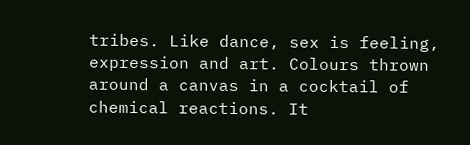tribes. Like dance, sex is feeling, expression and art. Colours thrown around a canvas in a cocktail of chemical reactions. It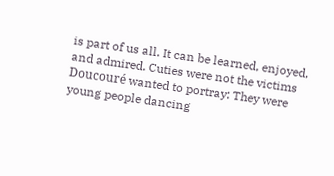is part of us all. It can be learned, enjoyed, and admired. Cuties were not the victims Doucouré wanted to portray: They were young people dancing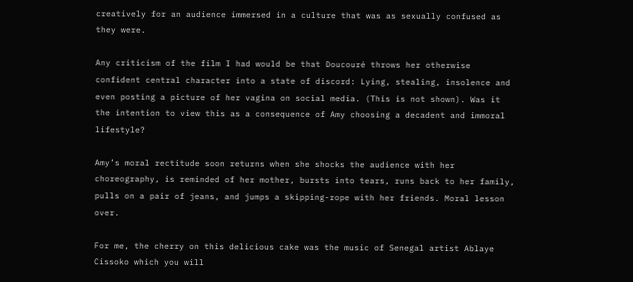creatively for an audience immersed in a culture that was as sexually confused as they were.

Any criticism of the film I had would be that Doucouré throws her otherwise confident central character into a state of discord: Lying, stealing, insolence and even posting a picture of her vagina on social media. (This is not shown). Was it the intention to view this as a consequence of Amy choosing a decadent and immoral lifestyle?

Amy’s moral rectitude soon returns when she shocks the audience with her choreography, is reminded of her mother, bursts into tears, runs back to her family, pulls on a pair of jeans, and jumps a skipping-rope with her friends. Moral lesson over.

For me, the cherry on this delicious cake was the music of Senegal artist Ablaye Cissoko which you will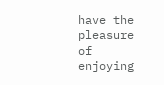have the pleasure of enjoying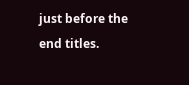just before the end titles.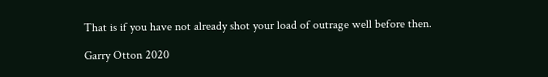That is if you have not already shot your load of outrage well before then.

Garry Otton 2020